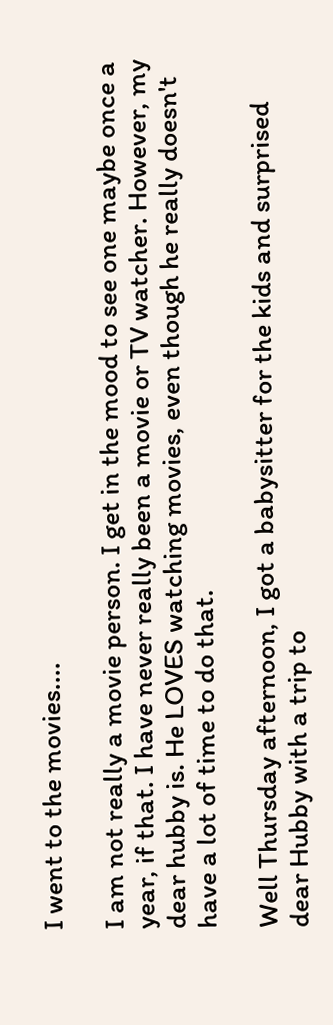I went to the movies....

I am not really a movie person. I get in the mood to see one maybe once a year, if that. I have never really been a movie or TV watcher. However, my dear hubby is. He LOVES watching movies, even though he really doesn't have a lot of time to do that.

Well Thursday afternoon, I got a babysitter for the kids and surprised dear Hubby with a trip to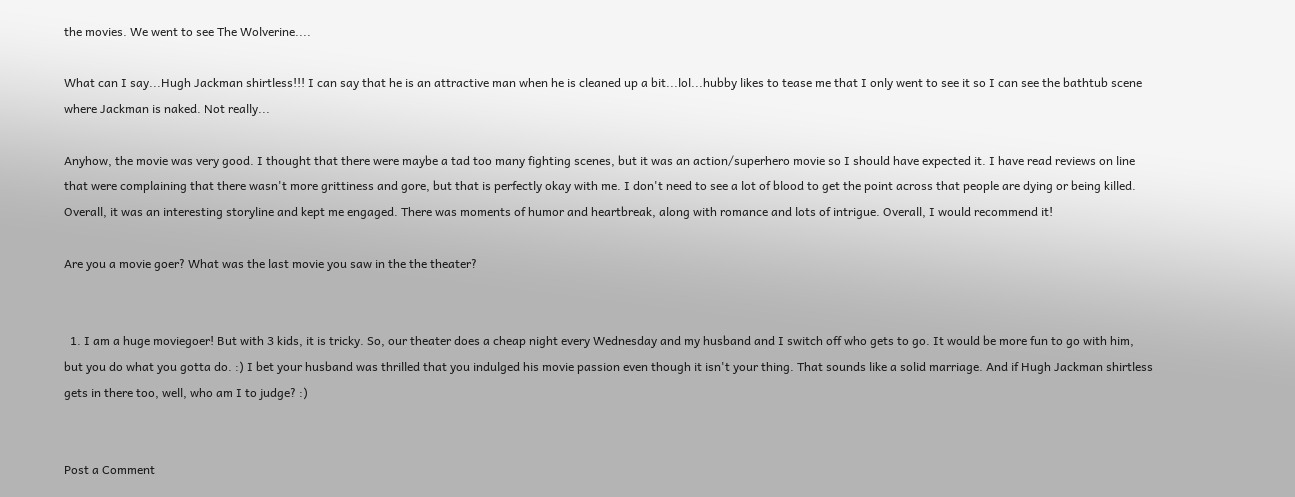the movies. We went to see The Wolverine....

What can I say...Hugh Jackman shirtless!!! I can say that he is an attractive man when he is cleaned up a bit...lol...hubby likes to tease me that I only went to see it so I can see the bathtub scene where Jackman is naked. Not really...

Anyhow, the movie was very good. I thought that there were maybe a tad too many fighting scenes, but it was an action/superhero movie so I should have expected it. I have read reviews on line that were complaining that there wasn't more grittiness and gore, but that is perfectly okay with me. I don't need to see a lot of blood to get the point across that people are dying or being killed. Overall, it was an interesting storyline and kept me engaged. There was moments of humor and heartbreak, along with romance and lots of intrigue. Overall, I would recommend it!

Are you a movie goer? What was the last movie you saw in the the theater?


  1. I am a huge moviegoer! But with 3 kids, it is tricky. So, our theater does a cheap night every Wednesday and my husband and I switch off who gets to go. It would be more fun to go with him, but you do what you gotta do. :) I bet your husband was thrilled that you indulged his movie passion even though it isn't your thing. That sounds like a solid marriage. And if Hugh Jackman shirtless gets in there too, well, who am I to judge? :)


Post a Comment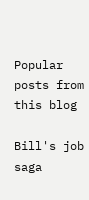Popular posts from this blog

Bill's job saga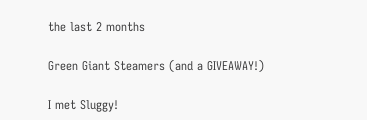the last 2 months

Green Giant Steamers (and a GIVEAWAY!)

I met Sluggy!